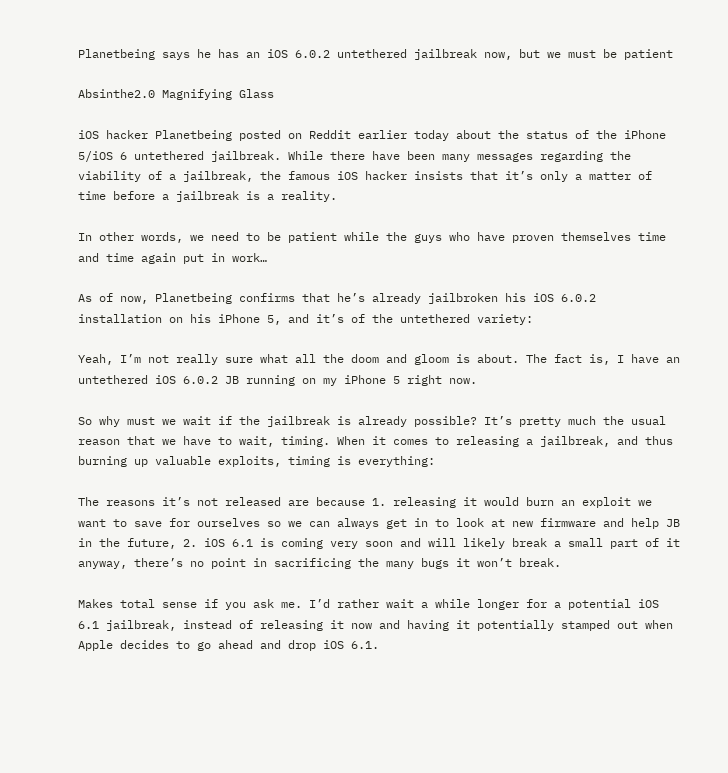Planetbeing says he has an iOS 6.0.2 untethered jailbreak now, but we must be patient

Absinthe2.0 Magnifying Glass

iOS hacker Planetbeing posted on Reddit earlier today about the status of the iPhone 5/iOS 6 untethered jailbreak. While there have been many messages regarding the viability of a jailbreak, the famous iOS hacker insists that it’s only a matter of time before a jailbreak is a reality.

In other words, we need to be patient while the guys who have proven themselves time and time again put in work…

As of now, Planetbeing confirms that he’s already jailbroken his iOS 6.0.2 installation on his iPhone 5, and it’s of the untethered variety:

Yeah, I’m not really sure what all the doom and gloom is about. The fact is, I have an untethered iOS 6.0.2 JB running on my iPhone 5 right now.

So why must we wait if the jailbreak is already possible? It’s pretty much the usual reason that we have to wait, timing. When it comes to releasing a jailbreak, and thus burning up valuable exploits, timing is everything:

The reasons it’s not released are because 1. releasing it would burn an exploit we want to save for ourselves so we can always get in to look at new firmware and help JB in the future, 2. iOS 6.1 is coming very soon and will likely break a small part of it anyway, there’s no point in sacrificing the many bugs it won’t break.

Makes total sense if you ask me. I’d rather wait a while longer for a potential iOS 6.1 jailbreak, instead of releasing it now and having it potentially stamped out when Apple decides to go ahead and drop iOS 6.1.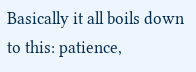Basically it all boils down to this: patience,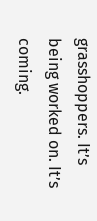grasshoppers. It’s being worked on. It’s coming.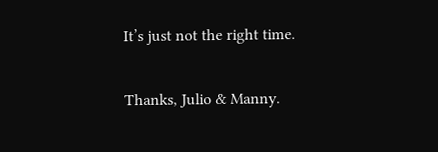It’s just not the right time.

Thanks, Julio & Manny.